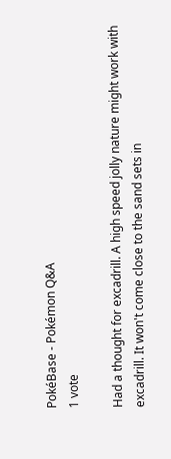PokéBase - Pokémon Q&A
1 vote

Had a thought for excadrill. A high speed jolly nature might work with excadrill. It won't come close to the sand sets in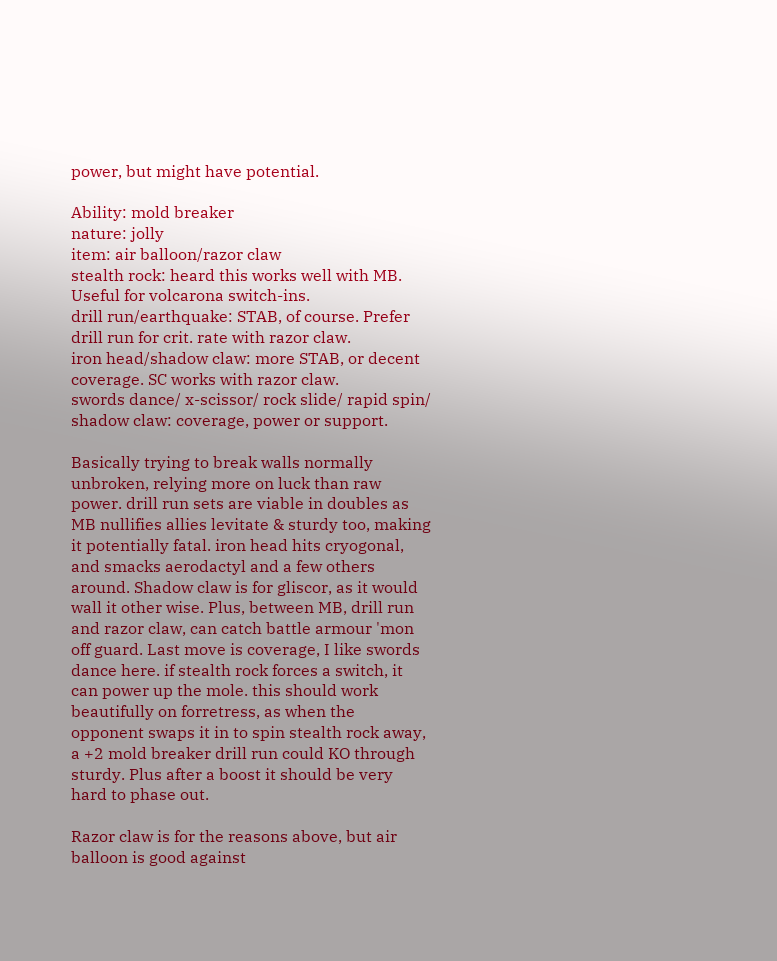power, but might have potential.

Ability: mold breaker
nature: jolly
item: air balloon/razor claw
stealth rock: heard this works well with MB. Useful for volcarona switch-ins.
drill run/earthquake: STAB, of course. Prefer drill run for crit. rate with razor claw.
iron head/shadow claw: more STAB, or decent coverage. SC works with razor claw.
swords dance/ x-scissor/ rock slide/ rapid spin/ shadow claw: coverage, power or support.

Basically trying to break walls normally unbroken, relying more on luck than raw power. drill run sets are viable in doubles as MB nullifies allies levitate & sturdy too, making it potentially fatal. iron head hits cryogonal, and smacks aerodactyl and a few others around. Shadow claw is for gliscor, as it would wall it other wise. Plus, between MB, drill run and razor claw, can catch battle armour 'mon off guard. Last move is coverage, I like swords dance here. if stealth rock forces a switch, it can power up the mole. this should work beautifully on forretress, as when the opponent swaps it in to spin stealth rock away, a +2 mold breaker drill run could KO through sturdy. Plus after a boost it should be very hard to phase out.

Razor claw is for the reasons above, but air balloon is good against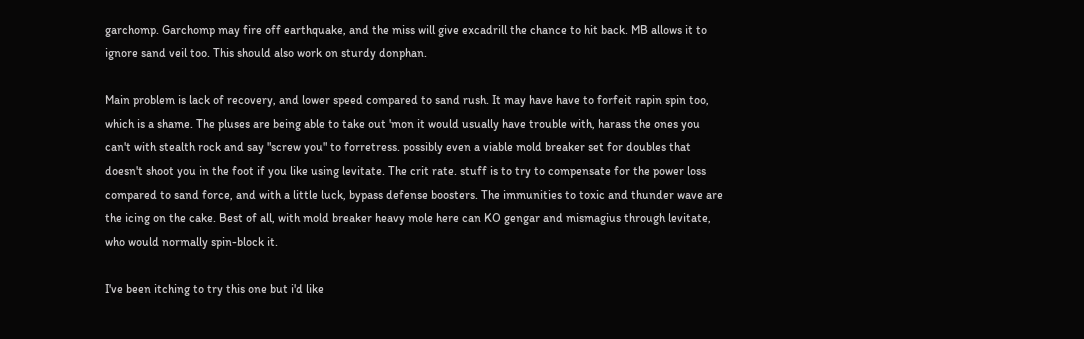garchomp. Garchomp may fire off earthquake, and the miss will give excadrill the chance to hit back. MB allows it to ignore sand veil too. This should also work on sturdy donphan.

Main problem is lack of recovery, and lower speed compared to sand rush. It may have have to forfeit rapin spin too, which is a shame. The pluses are being able to take out 'mon it would usually have trouble with, harass the ones you can't with stealth rock and say "screw you" to forretress. possibly even a viable mold breaker set for doubles that doesn't shoot you in the foot if you like using levitate. The crit rate. stuff is to try to compensate for the power loss compared to sand force, and with a little luck, bypass defense boosters. The immunities to toxic and thunder wave are the icing on the cake. Best of all, with mold breaker heavy mole here can KO gengar and mismagius through levitate, who would normally spin-block it.

I've been itching to try this one but i'd like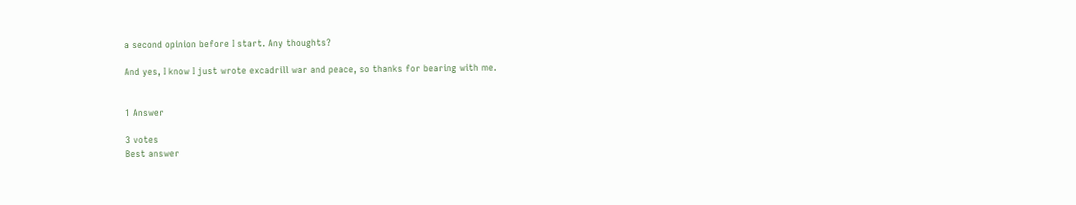a second opinion before I start. Any thoughts?

And yes, I know I just wrote excadrill war and peace, so thanks for bearing with me.


1 Answer

3 votes
Best answer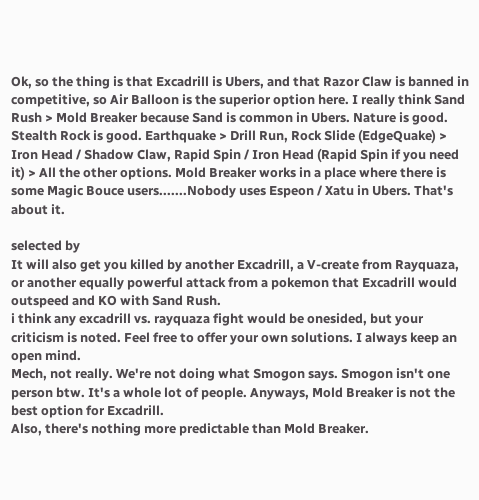Ok, so the thing is that Excadrill is Ubers, and that Razor Claw is banned in competitive, so Air Balloon is the superior option here. I really think Sand Rush > Mold Breaker because Sand is common in Ubers. Nature is good. Stealth Rock is good. Earthquake > Drill Run, Rock Slide (EdgeQuake) > Iron Head / Shadow Claw, Rapid Spin / Iron Head (Rapid Spin if you need it) > All the other options. Mold Breaker works in a place where there is some Magic Bouce users.......Nobody uses Espeon / Xatu in Ubers. That's about it.

selected by
It will also get you killed by another Excadrill, a V-create from Rayquaza, or another equally powerful attack from a pokemon that Excadrill would outspeed and KO with Sand Rush.
i think any excadrill vs. rayquaza fight would be onesided, but your criticism is noted. Feel free to offer your own solutions. I always keep an open mind.
Mech, not really. We're not doing what Smogon says. Smogon isn't one person btw. It's a whole lot of people. Anyways, Mold Breaker is not the best option for Excadrill.
Also, there's nothing more predictable than Mold Breaker.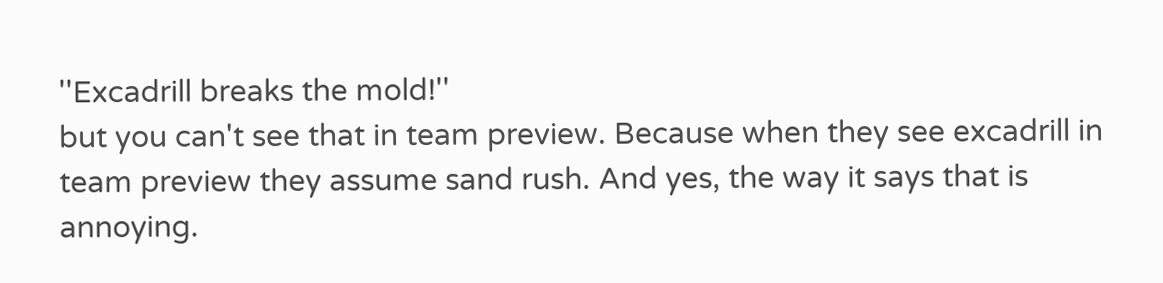''Excadrill breaks the mold!''
but you can't see that in team preview. Because when they see excadrill in team preview they assume sand rush. And yes, the way it says that is annoying.